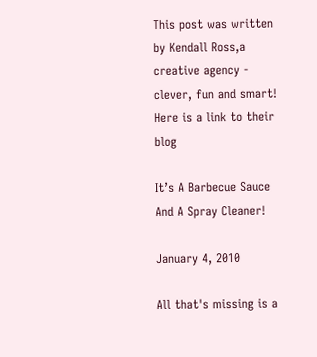This post was written by Kendall Ross,a creative agency - clever, fun and smart!  Here is a link to their blog

It’s A Barbecue Sauce And A Spray Cleaner!

January 4, 2010

All that's missing is a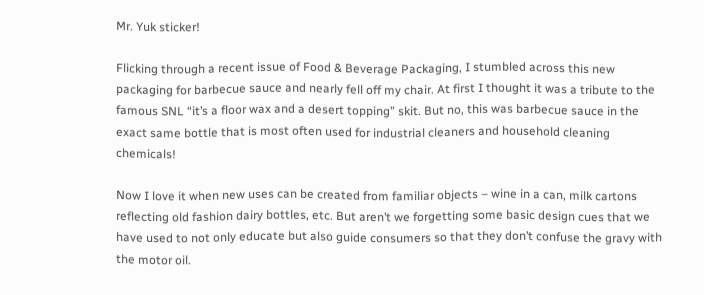Mr. Yuk sticker!

Flicking through a recent issue of Food & Beverage Packaging, I stumbled across this new packaging for barbecue sauce and nearly fell off my chair. At first I thought it was a tribute to the famous SNL “it’s a floor wax and a desert topping” skit. But no, this was barbecue sauce in the exact same bottle that is most often used for industrial cleaners and household cleaning chemicals!

Now I love it when new uses can be created from familiar objects – wine in a can, milk cartons reflecting old fashion dairy bottles, etc. But aren’t we forgetting some basic design cues that we have used to not only educate but also guide consumers so that they don’t confuse the gravy with the motor oil.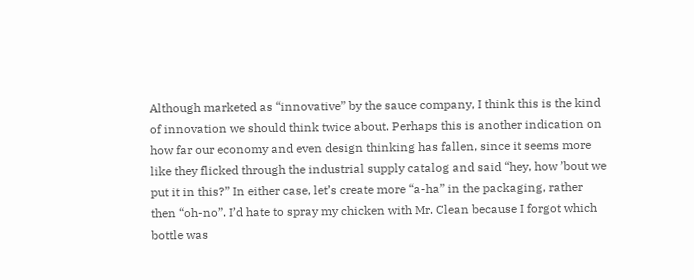Although marketed as “innovative” by the sauce company, I think this is the kind of innovation we should think twice about. Perhaps this is another indication on how far our economy and even design thinking has fallen, since it seems more like they flicked through the industrial supply catalog and said “hey, how ’bout we put it in this?” In either case, let’s create more “a-ha” in the packaging, rather then “oh-no”. I’d hate to spray my chicken with Mr. Clean because I forgot which bottle was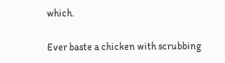which.

Ever baste a chicken with scrubbing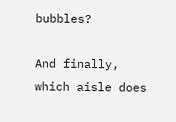bubbles?

And finally, which aisle does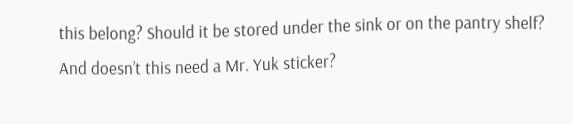this belong? Should it be stored under the sink or on the pantry shelf? And doesn’t this need a Mr. Yuk sticker?